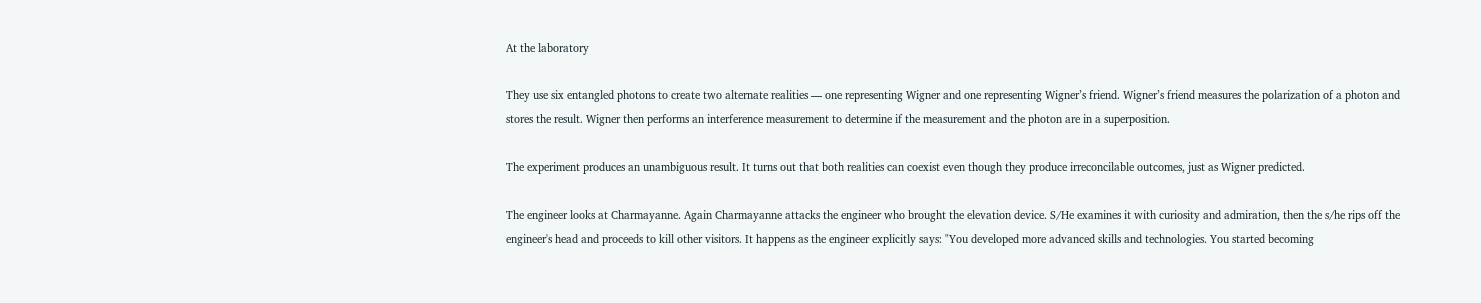At the laboratory

They use six entangled photons to create two alternate realities — one representing Wigner and one representing Wigner’s friend. Wigner’s friend measures the polarization of a photon and stores the result. Wigner then performs an interference measurement to determine if the measurement and the photon are in a superposition.

The experiment produces an unambiguous result. It turns out that both realities can coexist even though they produce irreconcilable outcomes, just as Wigner predicted.

The engineer looks at Charmayanne. Again Charmayanne attacks the engineer who brought the elevation device. S/He examines it with curiosity and admiration, then the s/he rips off the engineer's head and proceeds to kill other visitors. It happens as the engineer explicitly says: "You developed more advanced skills and technologies. You started becoming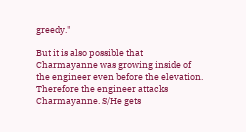greedy."

But it is also possible that Charmayanne was growing inside of the engineer even before the elevation. Therefore the engineer attacks Charmayanne. S/He gets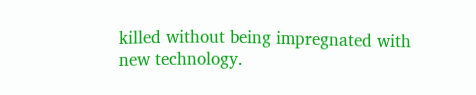killed without being impregnated with new technology.